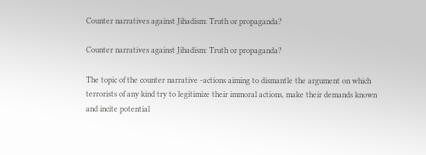Counter narratives against Jihadism: Truth or propaganda?

Counter narratives against Jihadism: Truth or propaganda?

The topic of the counter narrative -actions aiming to dismantle the argument on which terrorists of any kind try to legitimize their immoral actions, make their demands known and incite potential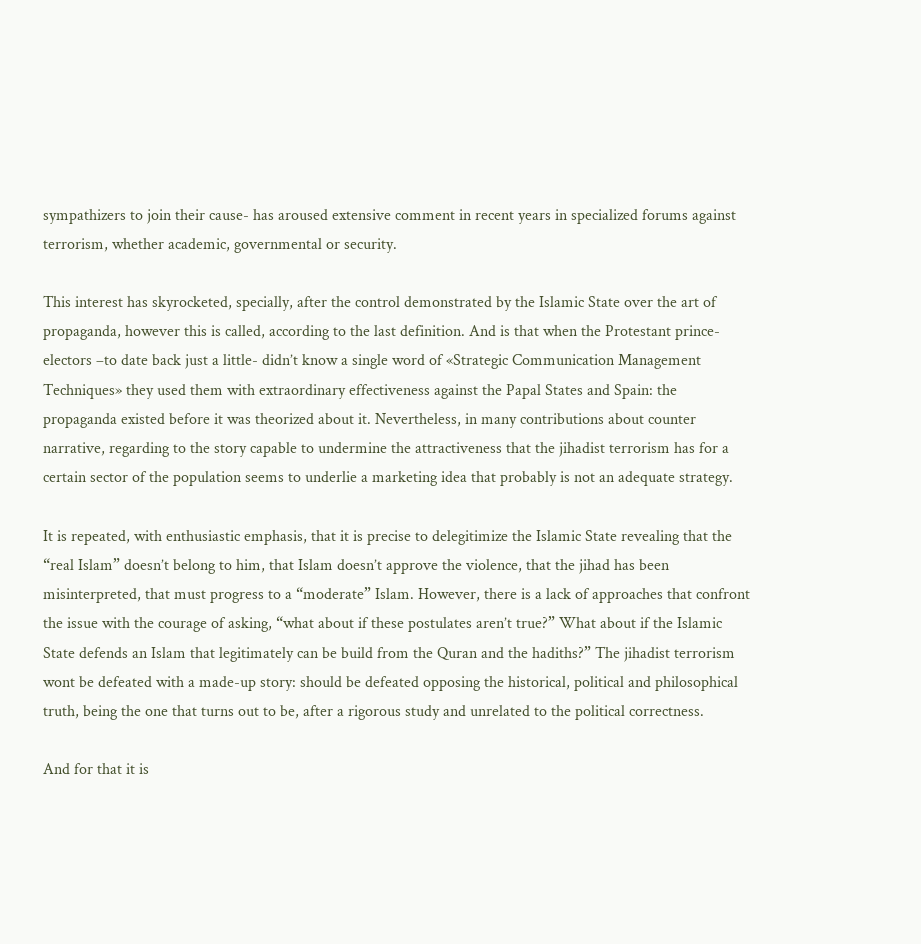sympathizers to join their cause- has aroused extensive comment in recent years in specialized forums against terrorism, whether academic, governmental or security.

This interest has skyrocketed, specially, after the control demonstrated by the Islamic State over the art of propaganda, however this is called, according to the last definition. And is that when the Protestant prince-electors –to date back just a little- didn’t know a single word of «Strategic Communication Management Techniques» they used them with extraordinary effectiveness against the Papal States and Spain: the propaganda existed before it was theorized about it. Nevertheless, in many contributions about counter narrative, regarding to the story capable to undermine the attractiveness that the jihadist terrorism has for a certain sector of the population seems to underlie a marketing idea that probably is not an adequate strategy.

It is repeated, with enthusiastic emphasis, that it is precise to delegitimize the Islamic State revealing that the “real Islam” doesn’t belong to him, that Islam doesn’t approve the violence, that the jihad has been misinterpreted, that must progress to a “moderate” Islam. However, there is a lack of approaches that confront the issue with the courage of asking, “what about if these postulates aren’t true?” What about if the Islamic State defends an Islam that legitimately can be build from the Quran and the hadiths?” The jihadist terrorism wont be defeated with a made-up story: should be defeated opposing the historical, political and philosophical truth, being the one that turns out to be, after a rigorous study and unrelated to the political correctness.

And for that it is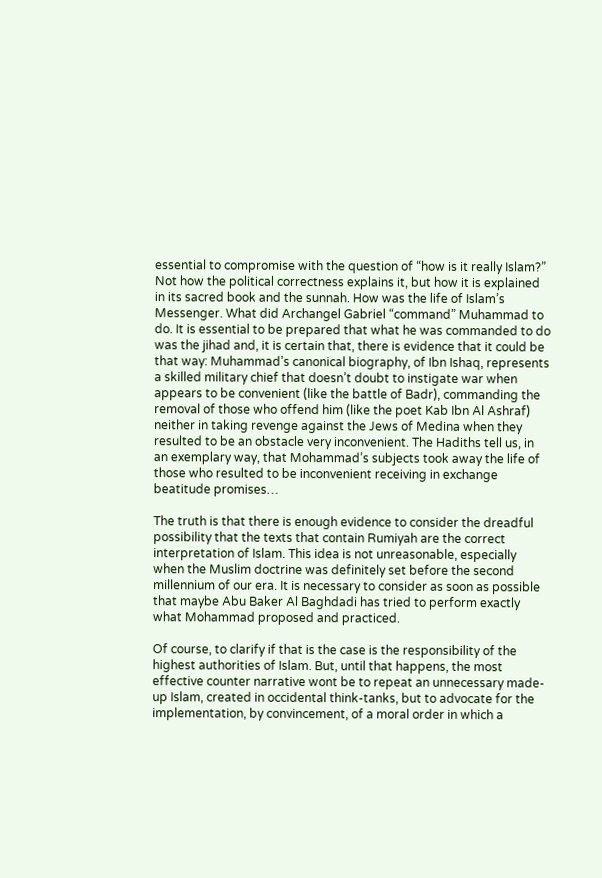essential to compromise with the question of “how is it really Islam?” Not how the political correctness explains it, but how it is explained in its sacred book and the sunnah. How was the life of Islam’s Messenger. What did Archangel Gabriel “command” Muhammad to do. It is essential to be prepared that what he was commanded to do was the jihad and, it is certain that, there is evidence that it could be that way: Muhammad’s canonical biography, of Ibn Ishaq, represents a skilled military chief that doesn’t doubt to instigate war when appears to be convenient (like the battle of Badr), commanding the removal of those who offend him (like the poet Kab Ibn Al Ashraf) neither in taking revenge against the Jews of Medina when they resulted to be an obstacle very inconvenient. The Hadiths tell us, in an exemplary way, that Mohammad’s subjects took away the life of those who resulted to be inconvenient receiving in exchange beatitude promises…

The truth is that there is enough evidence to consider the dreadful possibility that the texts that contain Rumiyah are the correct interpretation of Islam. This idea is not unreasonable, especially when the Muslim doctrine was definitely set before the second millennium of our era. It is necessary to consider as soon as possible that maybe Abu Baker Al Baghdadi has tried to perform exactly what Mohammad proposed and practiced.

Of course, to clarify if that is the case is the responsibility of the highest authorities of Islam. But, until that happens, the most effective counter narrative wont be to repeat an unnecessary made-up Islam, created in occidental think-tanks, but to advocate for the implementation, by convincement, of a moral order in which a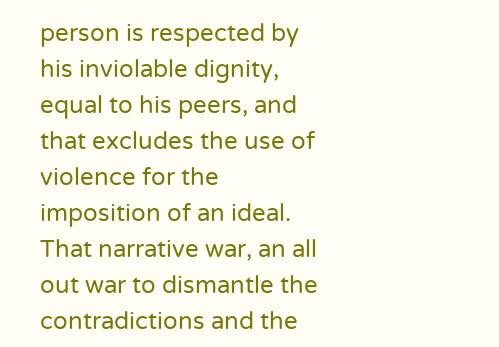person is respected by his inviolable dignity, equal to his peers, and that excludes the use of violence for the imposition of an ideal. That narrative war, an all out war to dismantle the contradictions and the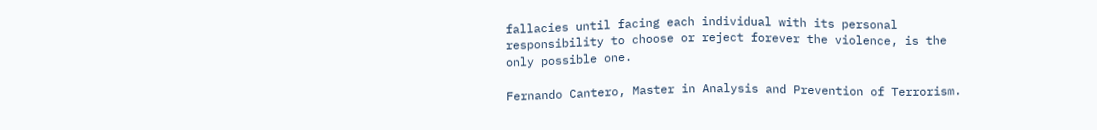fallacies until facing each individual with its personal responsibility to choose or reject forever the violence, is the only possible one.

Fernando Cantero, Master in Analysis and Prevention of Terrorism.